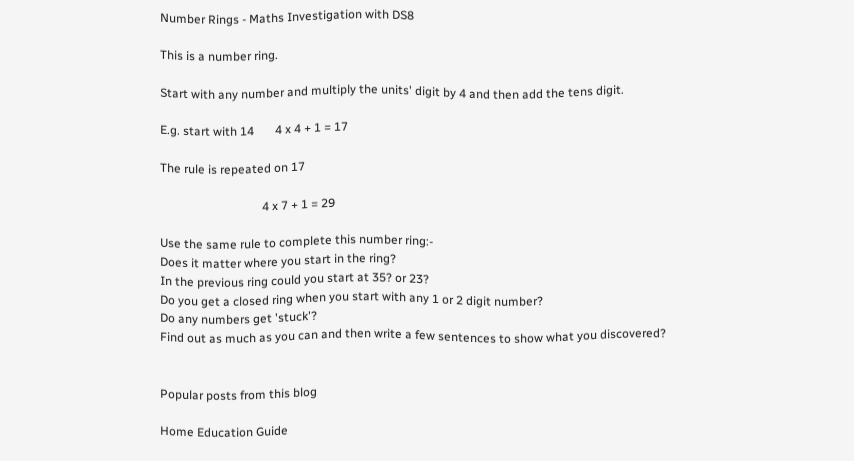Number Rings - Maths Investigation with DS8

This is a number ring.

Start with any number and multiply the units' digit by 4 and then add the tens digit.

E.g. start with 14       4 x 4 + 1 = 17

The rule is repeated on 17

                                  4 x 7 + 1 = 29

Use the same rule to complete this number ring:-
Does it matter where you start in the ring?
In the previous ring could you start at 35? or 23?
Do you get a closed ring when you start with any 1 or 2 digit number?
Do any numbers get 'stuck'?
Find out as much as you can and then write a few sentences to show what you discovered?


Popular posts from this blog

Home Education Guide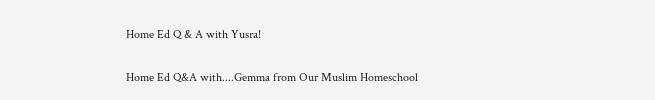Home Ed Q & A with Yusra!

Home Ed Q&A with....Gemma from Our Muslim Homeschool